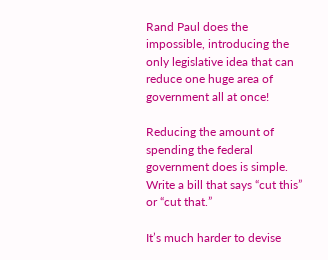Rand Paul does the impossible, introducing the only legislative idea that can reduce one huge area of government all at once!

Reducing the amount of spending the federal government does is simple. Write a bill that says “cut this” or “cut that.”

It’s much harder to devise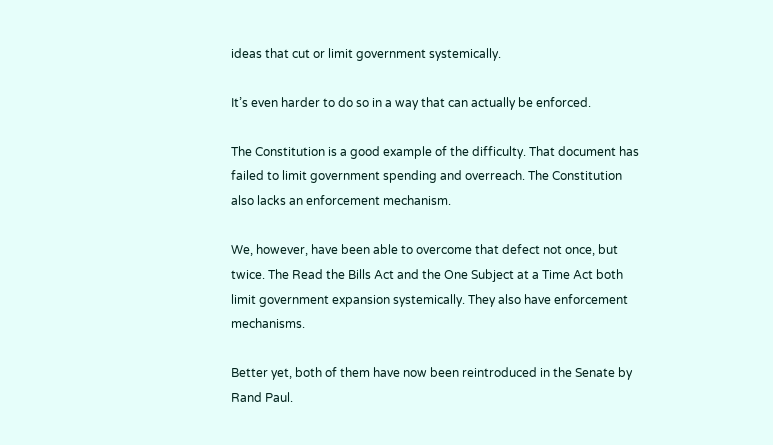ideas that cut or limit government systemically.

It’s even harder to do so in a way that can actually be enforced.

The Constitution is a good example of the difficulty. That document has failed to limit government spending and overreach. The Constitution also lacks an enforcement mechanism.

We, however, have been able to overcome that defect not once, but twice. The Read the Bills Act and the One Subject at a Time Act both limit government expansion systemically. They also have enforcement mechanisms.

Better yet, both of them have now been reintroduced in the Senate by Rand Paul.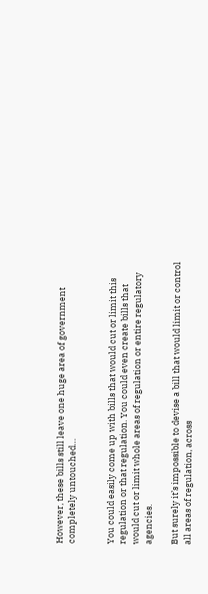However, these bills still leave one huge area of government completely untouched…


You could easily come up with bills that would cut or limit this regulation or that regulation. You could even create bills that would cut or limit whole areas of regulation or entire regulatory agencies.

But surely it’s impossible to devise a bill that would limit or control all areas of regulation, across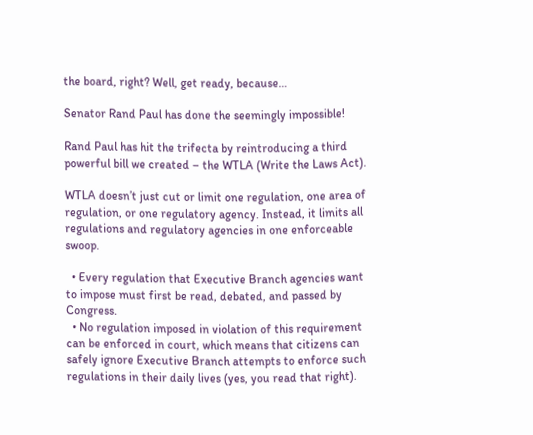the board, right? Well, get ready, because…

Senator Rand Paul has done the seemingly impossible!

Rand Paul has hit the trifecta by reintroducing a third powerful bill we created – the WTLA (Write the Laws Act).

WTLA doesn’t just cut or limit one regulation, one area of regulation, or one regulatory agency. Instead, it limits all regulations and regulatory agencies in one enforceable swoop.

  • Every regulation that Executive Branch agencies want to impose must first be read, debated, and passed by Congress.
  • No regulation imposed in violation of this requirement can be enforced in court, which means that citizens can safely ignore Executive Branch attempts to enforce such regulations in their daily lives (yes, you read that right).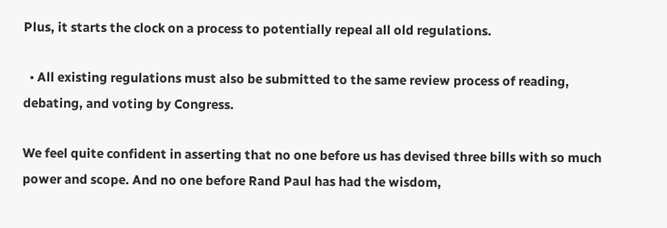Plus, it starts the clock on a process to potentially repeal all old regulations.

  • All existing regulations must also be submitted to the same review process of reading, debating, and voting by Congress.

We feel quite confident in asserting that no one before us has devised three bills with so much power and scope. And no one before Rand Paul has had the wisdom,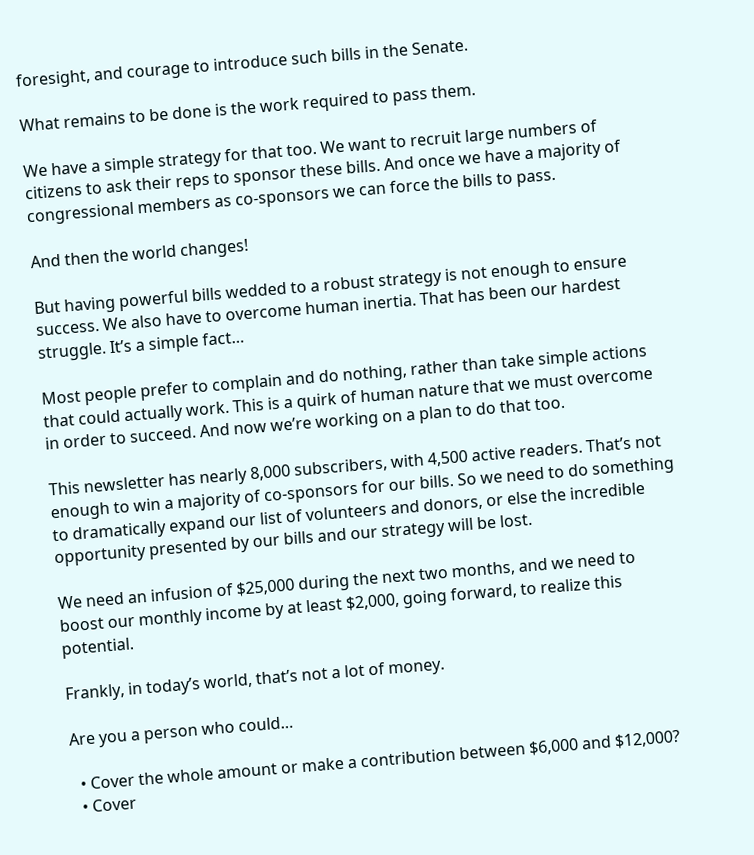foresight, and courage to introduce such bills in the Senate.

What remains to be done is the work required to pass them.

We have a simple strategy for that too. We want to recruit large numbers of citizens to ask their reps to sponsor these bills. And once we have a majority of congressional members as co-sponsors we can force the bills to pass.

And then the world changes!

But having powerful bills wedded to a robust strategy is not enough to ensure success. We also have to overcome human inertia. That has been our hardest struggle. It’s a simple fact…

Most people prefer to complain and do nothing, rather than take simple actions that could actually work. This is a quirk of human nature that we must overcome in order to succeed. And now we’re working on a plan to do that too.

This newsletter has nearly 8,000 subscribers, with 4,500 active readers. That’s not enough to win a majority of co-sponsors for our bills. So we need to do something to dramatically expand our list of volunteers and donors, or else the incredible opportunity presented by our bills and our strategy will be lost.

We need an infusion of $25,000 during the next two months, and we need to boost our monthly income by at least $2,000, going forward, to realize this potential.

Frankly, in today’s world, that’s not a lot of money.

Are you a person who could…

  • Cover the whole amount or make a contribution between $6,000 and $12,000?
  • Cover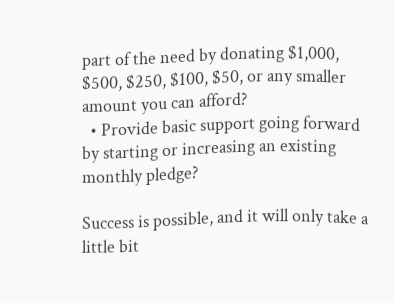part of the need by donating $1,000, $500, $250, $100, $50, or any smaller amount you can afford?
  • Provide basic support going forward by starting or increasing an existing monthly pledge?

Success is possible, and it will only take a little bit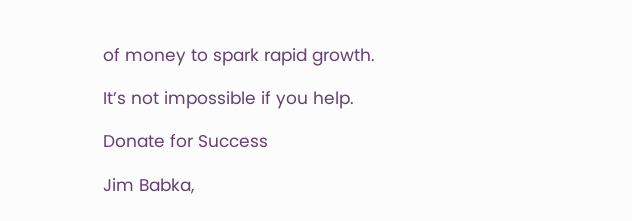of money to spark rapid growth.

It’s not impossible if you help.

Donate for Success

Jim Babka,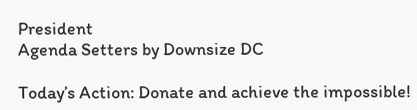President
Agenda Setters by Downsize DC

Today’s Action: Donate and achieve the impossible!